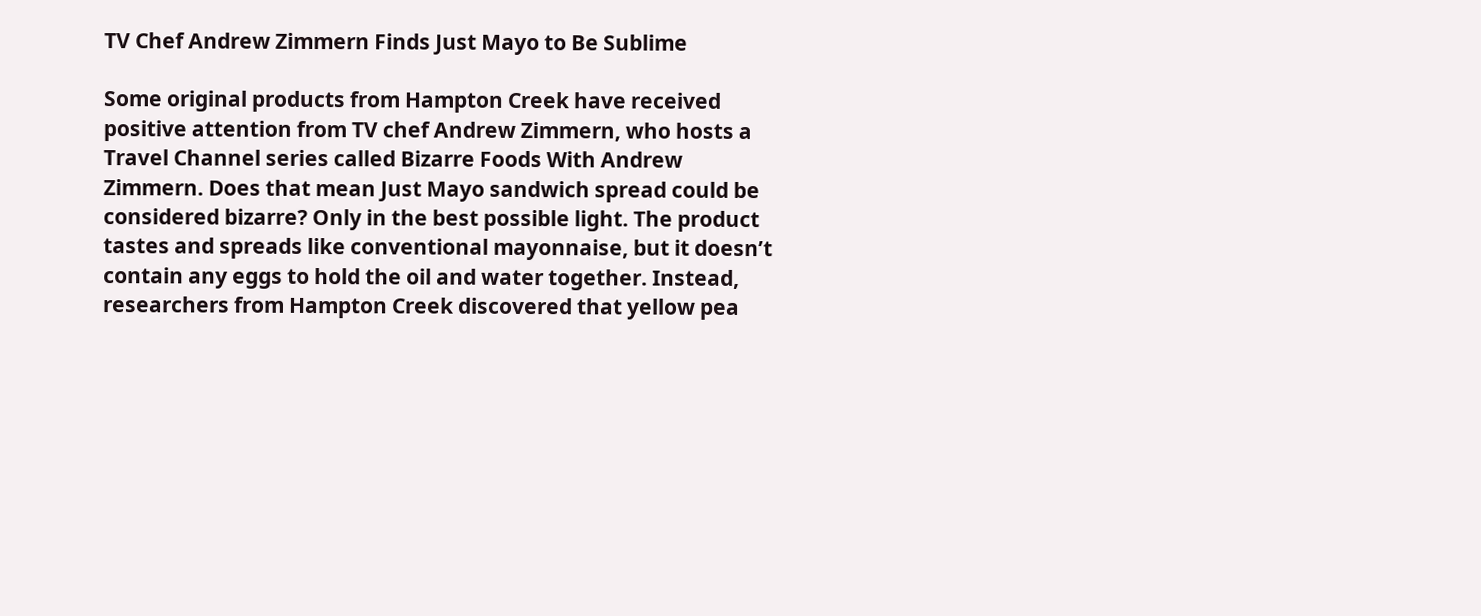TV Chef Andrew Zimmern Finds Just Mayo to Be Sublime

Some original products from Hampton Creek have received positive attention from TV chef Andrew Zimmern, who hosts a Travel Channel series called Bizarre Foods With Andrew Zimmern. Does that mean Just Mayo sandwich spread could be considered bizarre? Only in the best possible light. The product tastes and spreads like conventional mayonnaise, but it doesn’t contain any eggs to hold the oil and water together. Instead, researchers from Hampton Creek discovered that yellow pea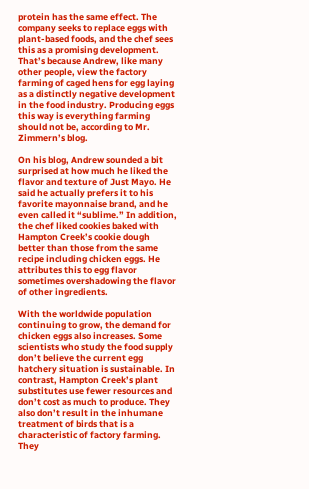protein has the same effect. The company seeks to replace eggs with plant-based foods, and the chef sees this as a promising development. That’s because Andrew, like many other people, view the factory farming of caged hens for egg laying as a distinctly negative development in the food industry. Producing eggs this way is everything farming should not be, according to Mr. Zimmern’s blog.

On his blog, Andrew sounded a bit surprised at how much he liked the flavor and texture of Just Mayo. He said he actually prefers it to his favorite mayonnaise brand, and he even called it “sublime.” In addition, the chef liked cookies baked with Hampton Creek’s cookie dough better than those from the same recipe including chicken eggs. He attributes this to egg flavor sometimes overshadowing the flavor of other ingredients.

With the worldwide population continuing to grow, the demand for chicken eggs also increases. Some scientists who study the food supply don’t believe the current egg hatchery situation is sustainable. In contrast, Hampton Creek’s plant substitutes use fewer resources and don’t cost as much to produce. They also don’t result in the inhumane treatment of birds that is a characteristic of factory farming. They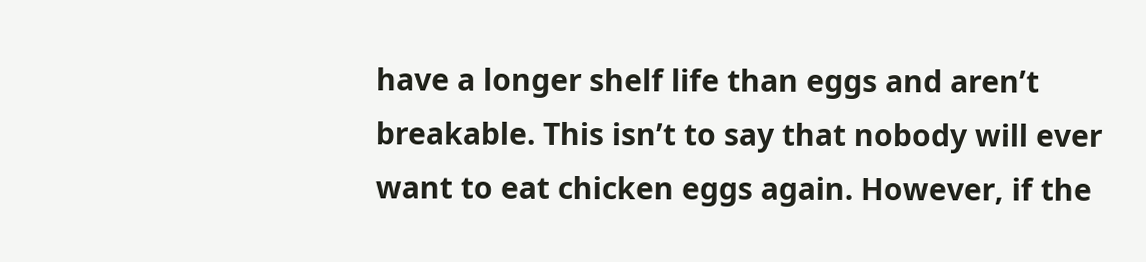have a longer shelf life than eggs and aren’t breakable. This isn’t to say that nobody will ever want to eat chicken eggs again. However, if the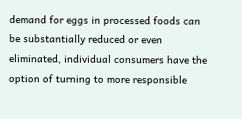demand for eggs in processed foods can be substantially reduced or even eliminated, individual consumers have the option of turning to more responsible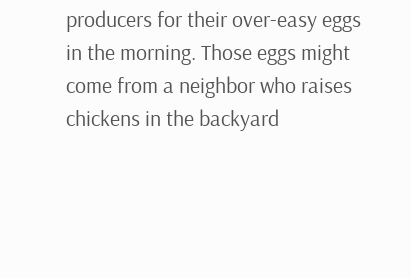producers for their over-easy eggs in the morning. Those eggs might come from a neighbor who raises chickens in the backyard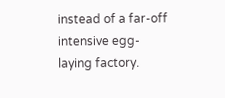instead of a far-off intensive egg-laying factory.